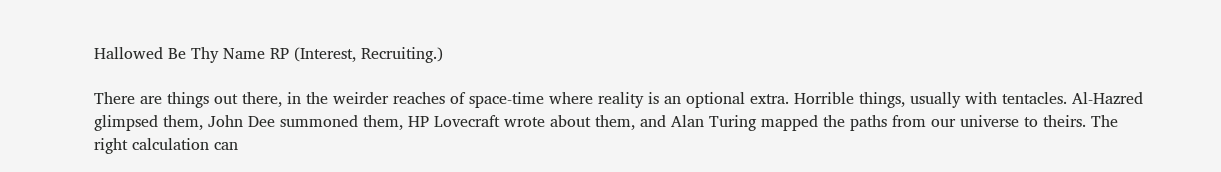Hallowed Be Thy Name RP (Interest, Recruiting.)

There are things out there, in the weirder reaches of space-time where reality is an optional extra. Horrible things, usually with tentacles. Al-Hazred glimpsed them, John Dee summoned them, HP Lovecraft wrote about them, and Alan Turing mapped the paths from our universe to theirs. The right calculation can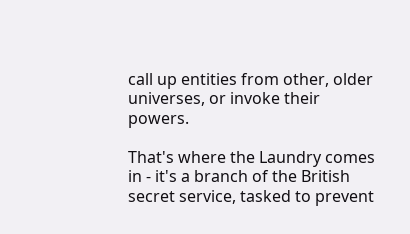call up entities from other, older universes, or invoke their powers.

That's where the Laundry comes in - it's a branch of the British secret service, tasked to prevent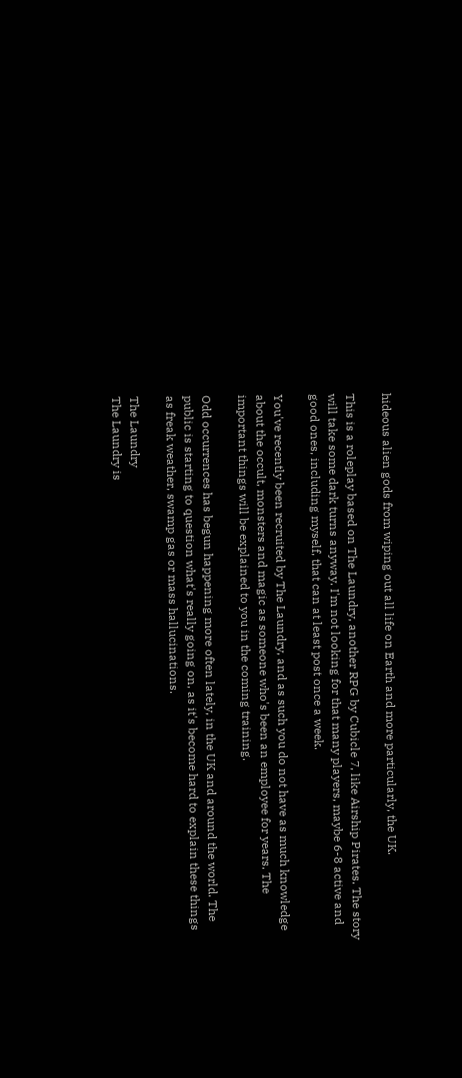hideous alien gods from wiping out all life on Earth and more particularly, the UK.

This is a roleplay based on The Laundry, another RPG by Cubicle 7, like Airship Pirates. The story will take some dark turns anyway. I'm not looking for that many players, maybe 6-8 active and good ones, including myself, that can at least post once a week.

You've recently been recruited by The Laundry, and as such you do not have as much knowledge about the occult, monsters and magic as someone who's been an employee for years. The important things will be explained to you in the coming training.

Odd occurrences has begun happening more often lately, in the UK and around the world. The public is starting to question what's really going on, as it's become hard to explain these things as freak weather, swamp gas or mass hallucinations.

The Laundry
The Laundry is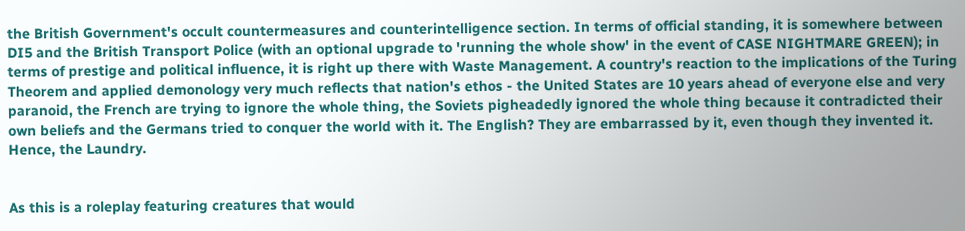the British Government's occult countermeasures and counterintelligence section. In terms of official standing, it is somewhere between DI5 and the British Transport Police (with an optional upgrade to 'running the whole show' in the event of CASE NIGHTMARE GREEN); in terms of prestige and political influence, it is right up there with Waste Management. A country's reaction to the implications of the Turing Theorem and applied demonology very much reflects that nation's ethos - the United States are 10 years ahead of everyone else and very paranoid, the French are trying to ignore the whole thing, the Soviets pigheadedly ignored the whole thing because it contradicted their own beliefs and the Germans tried to conquer the world with it. The English? They are embarrassed by it, even though they invented it. Hence, the Laundry.


As this is a roleplay featuring creatures that would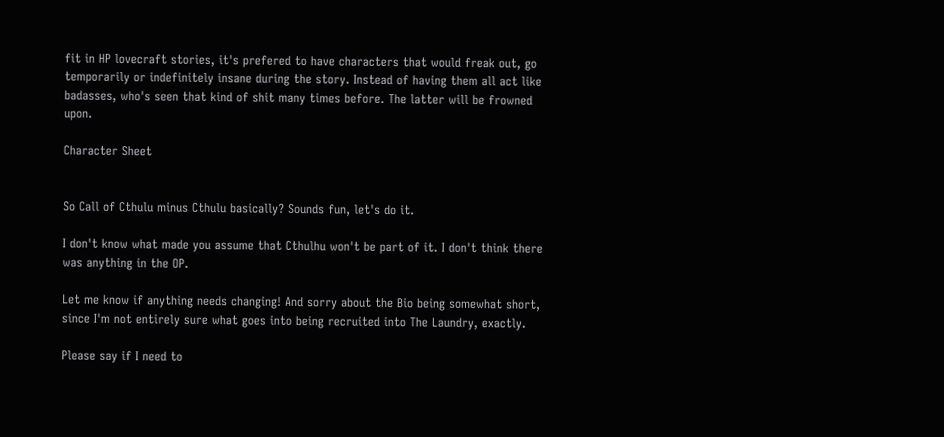fit in HP lovecraft stories, it's prefered to have characters that would freak out, go temporarily or indefinitely insane during the story. Instead of having them all act like badasses, who's seen that kind of shit many times before. The latter will be frowned upon.

Character Sheet


So Call of Cthulu minus Cthulu basically? Sounds fun, let's do it.

I don't know what made you assume that Cthulhu won't be part of it. I don't think there was anything in the OP.

Let me know if anything needs changing! And sorry about the Bio being somewhat short, since I'm not entirely sure what goes into being recruited into The Laundry, exactly.

Please say if I need to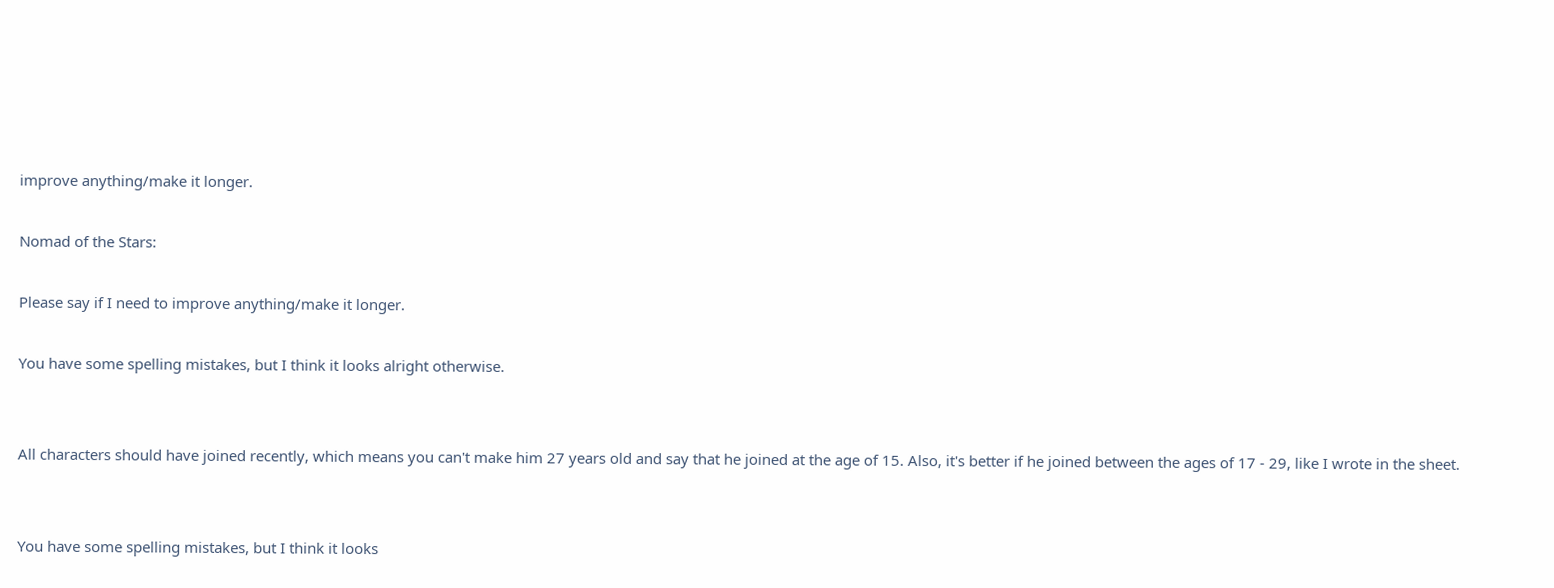improve anything/make it longer.

Nomad of the Stars:

Please say if I need to improve anything/make it longer.

You have some spelling mistakes, but I think it looks alright otherwise.


All characters should have joined recently, which means you can't make him 27 years old and say that he joined at the age of 15. Also, it's better if he joined between the ages of 17 - 29, like I wrote in the sheet.


You have some spelling mistakes, but I think it looks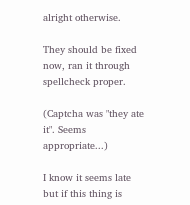alright otherwise.

They should be fixed now, ran it through spellcheck proper.

(Captcha was "they ate it". Seems appropriate...)

I know it seems late but if this thing is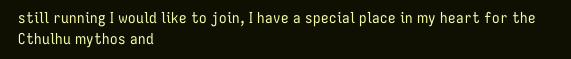still running I would like to join, I have a special place in my heart for the Cthulhu mythos and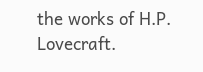the works of H.P. Lovecraft.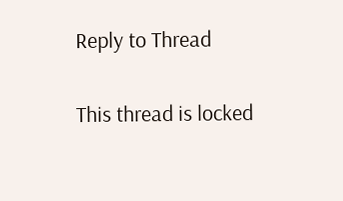Reply to Thread

This thread is locked